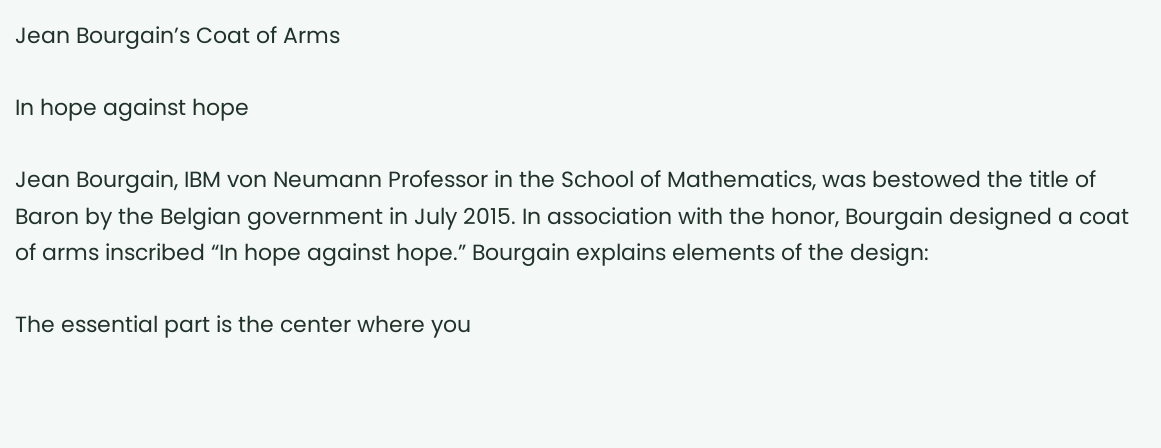Jean Bourgain’s Coat of Arms

In hope against hope

Jean Bourgain, IBM von Neumann Professor in the School of Mathematics, was bestowed the title of Baron by the Belgian government in July 2015. In association with the honor, Bourgain designed a coat of arms inscribed “In hope against hope.” Bourgain explains elements of the design:

The essential part is the center where you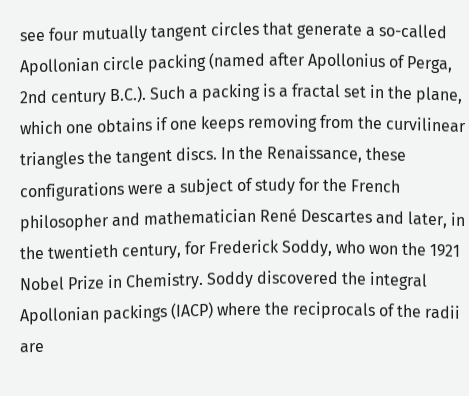see four mutually tangent circles that generate a so-called Apollonian circle packing (named after Apollonius of Perga, 2nd century B.C.). Such a packing is a fractal set in the plane, which one obtains if one keeps removing from the curvilinear triangles the tangent discs. In the Renaissance, these configurations were a subject of study for the French philosopher and mathematician René Descartes and later, in the twentieth century, for Frederick Soddy, who won the 1921 Nobel Prize in Chemistry. Soddy discovered the integral Apollonian packings (IACP) where the reciprocals of the radii are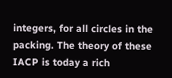integers, for all circles in the packing. The theory of these IACP is today a rich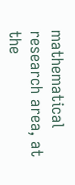mathematical research area, at the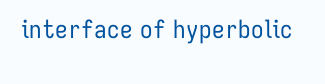interface of hyperbolic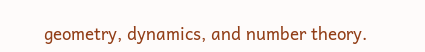geometry, dynamics, and number theory.